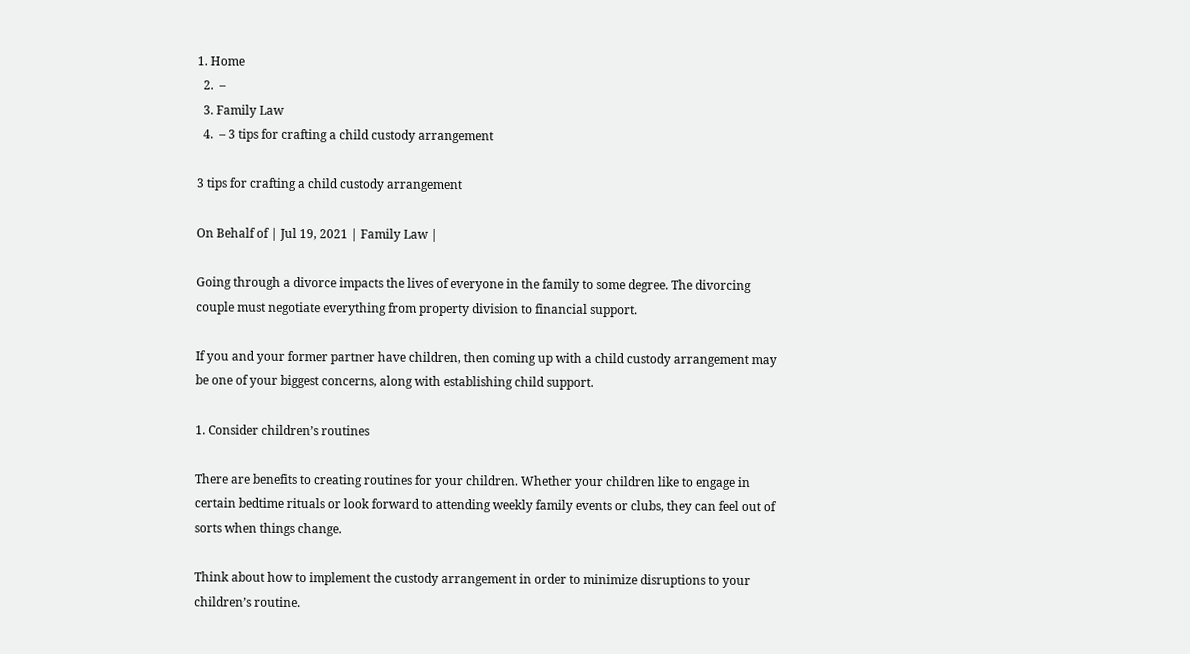1. Home
  2.  –
  3. Family Law
  4.  – 3 tips for crafting a child custody arrangement

3 tips for crafting a child custody arrangement

On Behalf of | Jul 19, 2021 | Family Law |

Going through a divorce impacts the lives of everyone in the family to some degree. The divorcing couple must negotiate everything from property division to financial support.

If you and your former partner have children, then coming up with a child custody arrangement may be one of your biggest concerns, along with establishing child support.

1. Consider children’s routines

There are benefits to creating routines for your children. Whether your children like to engage in certain bedtime rituals or look forward to attending weekly family events or clubs, they can feel out of sorts when things change.

Think about how to implement the custody arrangement in order to minimize disruptions to your children’s routine.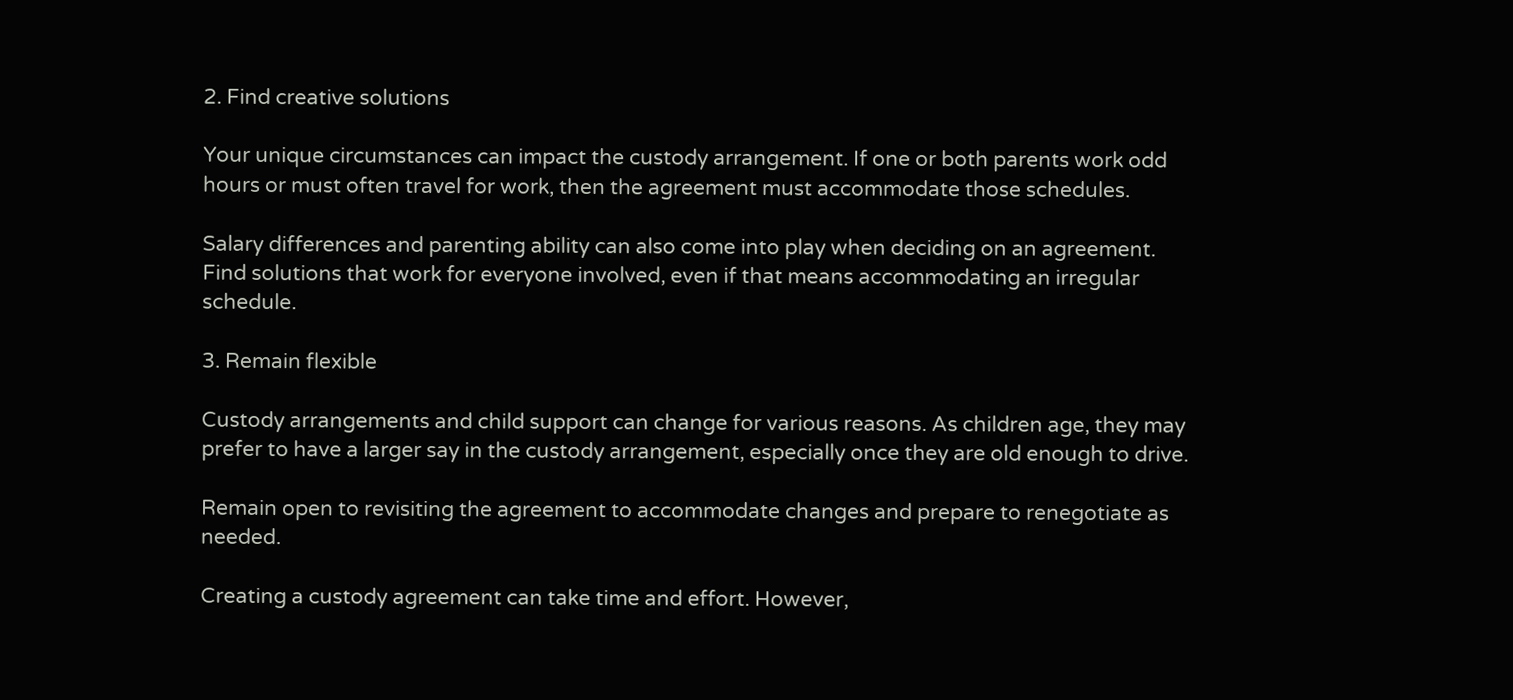2. Find creative solutions

Your unique circumstances can impact the custody arrangement. If one or both parents work odd hours or must often travel for work, then the agreement must accommodate those schedules.

Salary differences and parenting ability can also come into play when deciding on an agreement. Find solutions that work for everyone involved, even if that means accommodating an irregular schedule.

3. Remain flexible

Custody arrangements and child support can change for various reasons. As children age, they may prefer to have a larger say in the custody arrangement, especially once they are old enough to drive.

Remain open to revisiting the agreement to accommodate changes and prepare to renegotiate as needed.

Creating a custody agreement can take time and effort. However,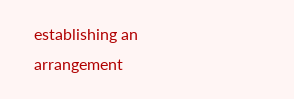establishing an arrangement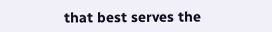that best serves the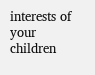interests of your children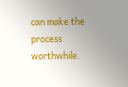can make the process worthwhile.